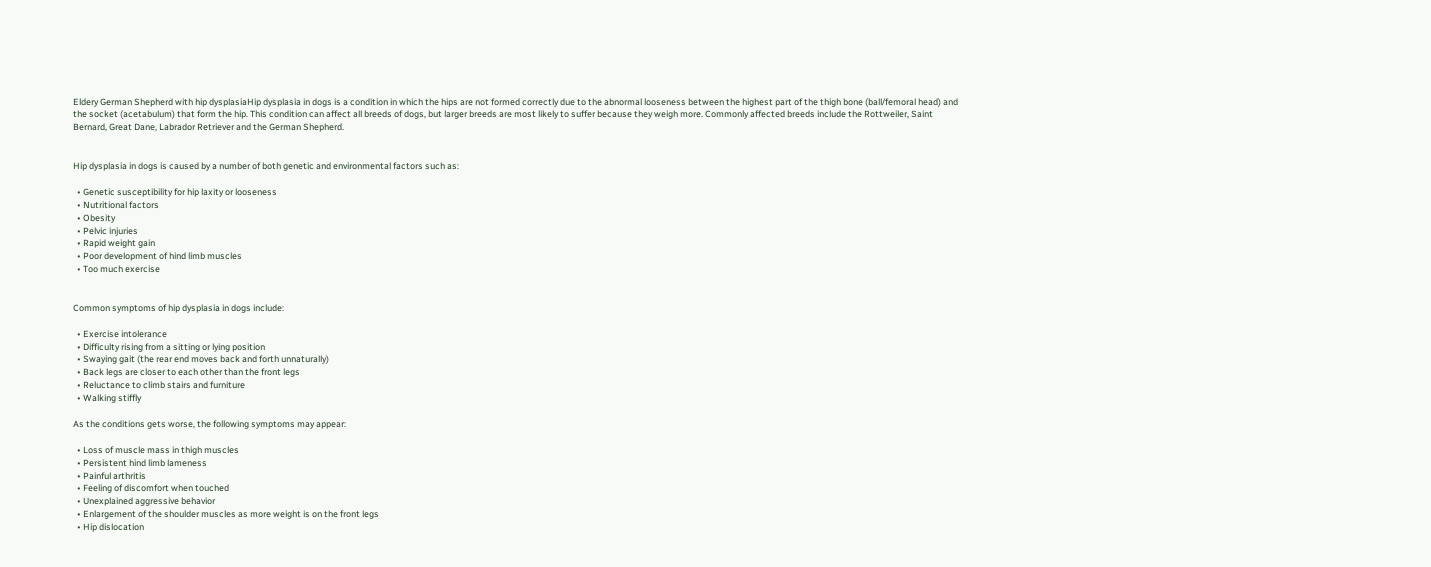Eldery German Shepherd with hip dysplasiaHip dysplasia in dogs is a condition in which the hips are not formed correctly due to the abnormal looseness between the highest part of the thigh bone (ball/femoral head) and the socket (acetabulum) that form the hip. This condition can affect all breeds of dogs, but larger breeds are most likely to suffer because they weigh more. Commonly affected breeds include the Rottweiler, Saint Bernard, Great Dane, Labrador Retriever and the German Shepherd.


Hip dysplasia in dogs is caused by a number of both genetic and environmental factors such as:

  • Genetic susceptibility for hip laxity or looseness
  • Nutritional factors
  • Obesity
  • Pelvic injuries
  • Rapid weight gain
  • Poor development of hind limb muscles
  • Too much exercise


Common symptoms of hip dysplasia in dogs include:

  • Exercise intolerance
  • Difficulty rising from a sitting or lying position
  • Swaying gait (the rear end moves back and forth unnaturally)
  • Back legs are closer to each other than the front legs
  • Reluctance to climb stairs and furniture
  • Walking stiffly

As the conditions gets worse, the following symptoms may appear:

  • Loss of muscle mass in thigh muscles
  • Persistent hind limb lameness
  • Painful arthritis
  • Feeling of discomfort when touched
  • Unexplained aggressive behavior
  • Enlargement of the shoulder muscles as more weight is on the front legs
  • Hip dislocation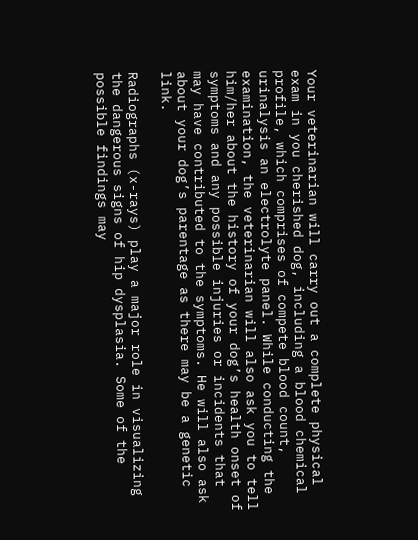Your veterinarian will carry out a complete physical exam in you cherished dog, including a blood chemical profile, which comprises of compete blood count, urinalysis an electrolyte panel. While conducting the examination, the veterinarian will also ask you to tell him/her about the history of your dog’s health onset of symptoms and any possible injuries or incidents that may have contributed to the symptoms. He will also ask about your dog’s parentage as there may be a genetic link.

Radiographs (x-rays) play a major role in visualizing the dangerous signs of hip dysplasia. Some of the possible findings may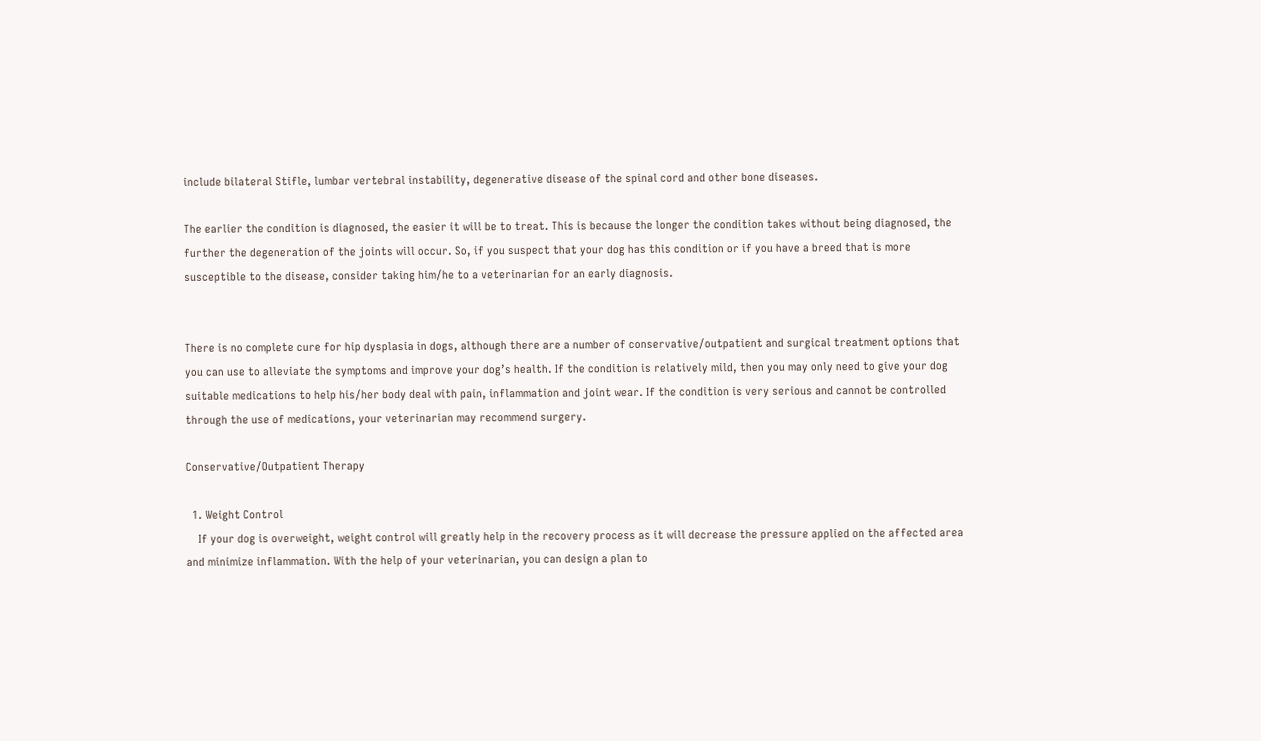include bilateral Stifle, lumbar vertebral instability, degenerative disease of the spinal cord and other bone diseases.

The earlier the condition is diagnosed, the easier it will be to treat. This is because the longer the condition takes without being diagnosed, the further the degeneration of the joints will occur. So, if you suspect that your dog has this condition or if you have a breed that is more susceptible to the disease, consider taking him/he to a veterinarian for an early diagnosis.


There is no complete cure for hip dysplasia in dogs, although there are a number of conservative/outpatient and surgical treatment options that you can use to alleviate the symptoms and improve your dog’s health. If the condition is relatively mild, then you may only need to give your dog suitable medications to help his/her body deal with pain, inflammation and joint wear. If the condition is very serious and cannot be controlled through the use of medications, your veterinarian may recommend surgery.

Conservative/Outpatient Therapy

  1. Weight Control
    If your dog is overweight, weight control will greatly help in the recovery process as it will decrease the pressure applied on the affected area and minimize inflammation. With the help of your veterinarian, you can design a plan to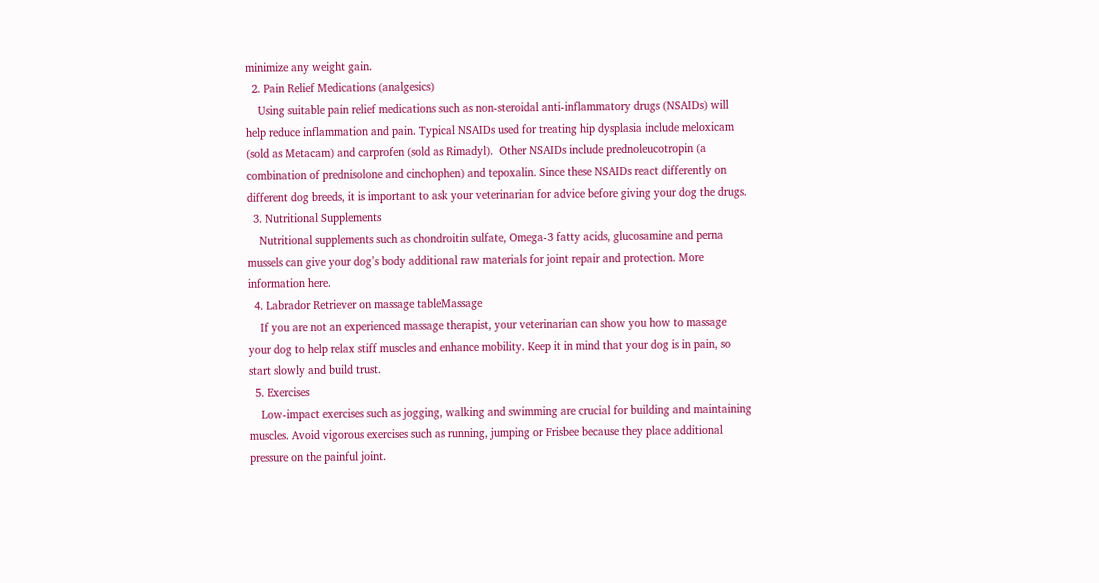minimize any weight gain.
  2. Pain Relief Medications (analgesics)
    Using suitable pain relief medications such as non-steroidal anti-inflammatory drugs (NSAIDs) will help reduce inflammation and pain. Typical NSAIDs used for treating hip dysplasia include meloxicam (sold as Metacam) and carprofen (sold as Rimadyl).  Other NSAIDs include prednoleucotropin (a combination of prednisolone and cinchophen) and tepoxalin. Since these NSAIDs react differently on different dog breeds, it is important to ask your veterinarian for advice before giving your dog the drugs.
  3. Nutritional Supplements
    Nutritional supplements such as chondroitin sulfate, Omega-3 fatty acids, glucosamine and perna mussels can give your dog’s body additional raw materials for joint repair and protection. More information here.
  4. Labrador Retriever on massage tableMassage
    If you are not an experienced massage therapist, your veterinarian can show you how to massage your dog to help relax stiff muscles and enhance mobility. Keep it in mind that your dog is in pain, so start slowly and build trust.
  5. Exercises
    Low-impact exercises such as jogging, walking and swimming are crucial for building and maintaining muscles. Avoid vigorous exercises such as running, jumping or Frisbee because they place additional pressure on the painful joint.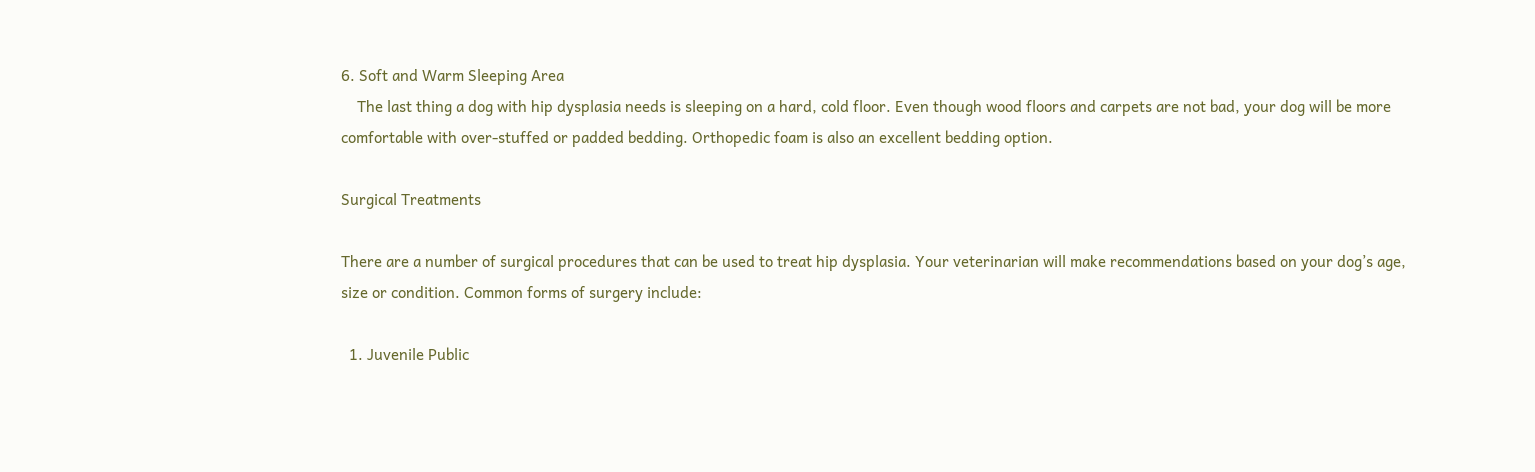6. Soft and Warm Sleeping Area
    The last thing a dog with hip dysplasia needs is sleeping on a hard, cold floor. Even though wood floors and carpets are not bad, your dog will be more comfortable with over-stuffed or padded bedding. Orthopedic foam is also an excellent bedding option.

Surgical Treatments

There are a number of surgical procedures that can be used to treat hip dysplasia. Your veterinarian will make recommendations based on your dog’s age, size or condition. Common forms of surgery include:

  1. Juvenile Public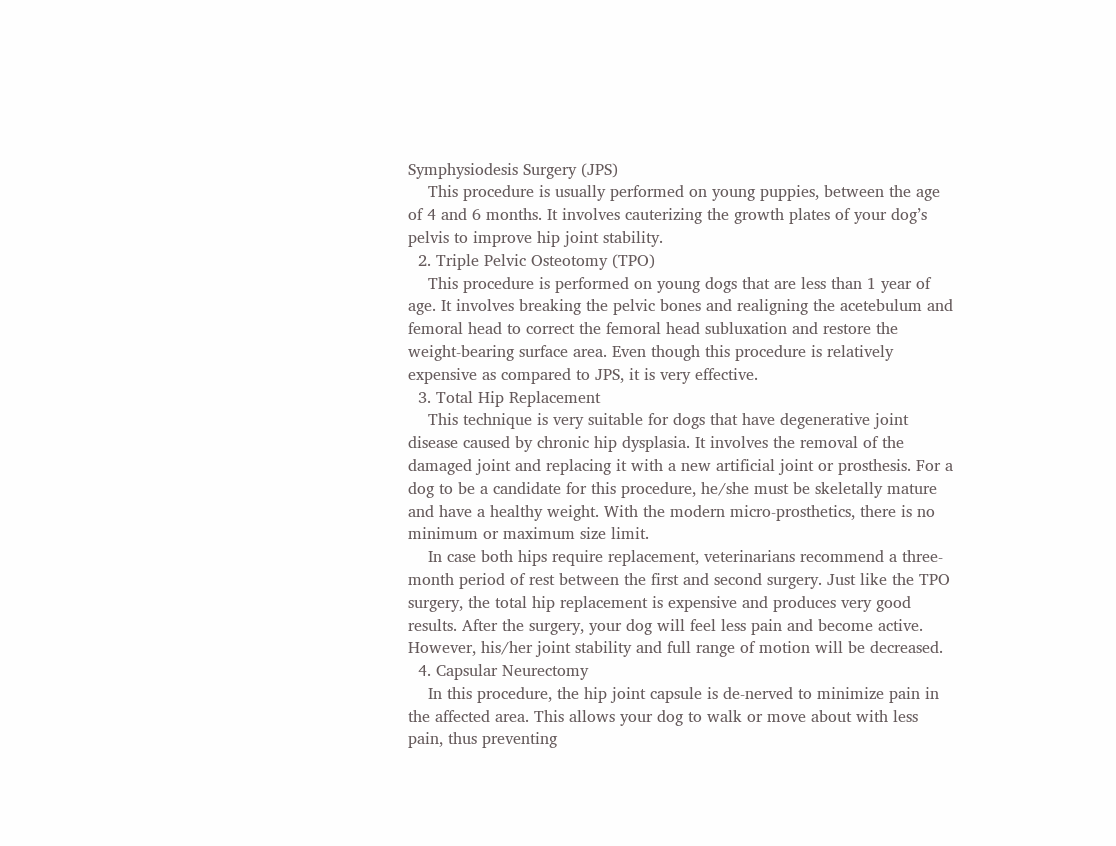Symphysiodesis Surgery (JPS)
    This procedure is usually performed on young puppies, between the age of 4 and 6 months. It involves cauterizing the growth plates of your dog’s pelvis to improve hip joint stability.
  2. Triple Pelvic Osteotomy (TPO)
    This procedure is performed on young dogs that are less than 1 year of age. It involves breaking the pelvic bones and realigning the acetebulum and femoral head to correct the femoral head subluxation and restore the weight-bearing surface area. Even though this procedure is relatively expensive as compared to JPS, it is very effective.
  3. Total Hip Replacement
    This technique is very suitable for dogs that have degenerative joint disease caused by chronic hip dysplasia. It involves the removal of the damaged joint and replacing it with a new artificial joint or prosthesis. For a dog to be a candidate for this procedure, he/she must be skeletally mature and have a healthy weight. With the modern micro-prosthetics, there is no minimum or maximum size limit.
    In case both hips require replacement, veterinarians recommend a three-month period of rest between the first and second surgery. Just like the TPO surgery, the total hip replacement is expensive and produces very good results. After the surgery, your dog will feel less pain and become active. However, his/her joint stability and full range of motion will be decreased.
  4. Capsular Neurectomy
    In this procedure, the hip joint capsule is de-nerved to minimize pain in the affected area. This allows your dog to walk or move about with less pain, thus preventing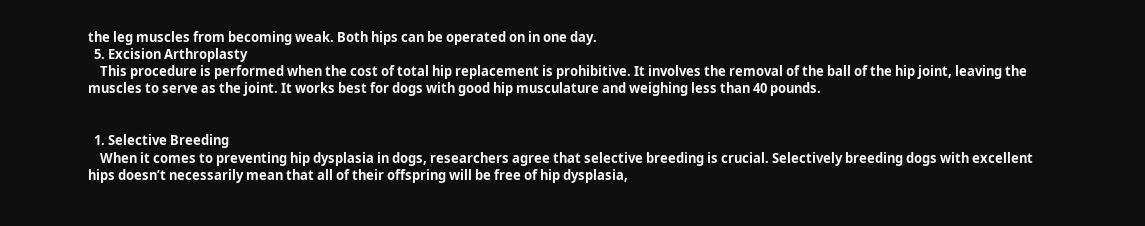the leg muscles from becoming weak. Both hips can be operated on in one day.
  5. Excision Arthroplasty
    This procedure is performed when the cost of total hip replacement is prohibitive. It involves the removal of the ball of the hip joint, leaving the muscles to serve as the joint. It works best for dogs with good hip musculature and weighing less than 40 pounds.


  1. Selective Breeding
    When it comes to preventing hip dysplasia in dogs, researchers agree that selective breeding is crucial. Selectively breeding dogs with excellent hips doesn’t necessarily mean that all of their offspring will be free of hip dysplasia,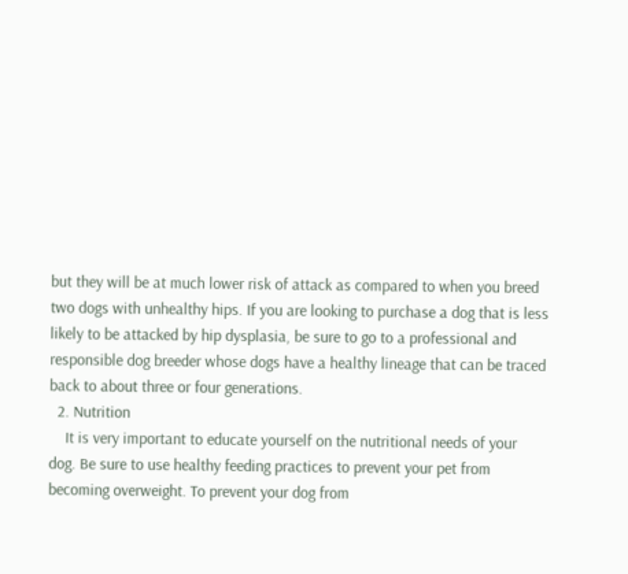but they will be at much lower risk of attack as compared to when you breed two dogs with unhealthy hips. If you are looking to purchase a dog that is less likely to be attacked by hip dysplasia, be sure to go to a professional and responsible dog breeder whose dogs have a healthy lineage that can be traced back to about three or four generations.
  2. Nutrition
    It is very important to educate yourself on the nutritional needs of your dog. Be sure to use healthy feeding practices to prevent your pet from becoming overweight. To prevent your dog from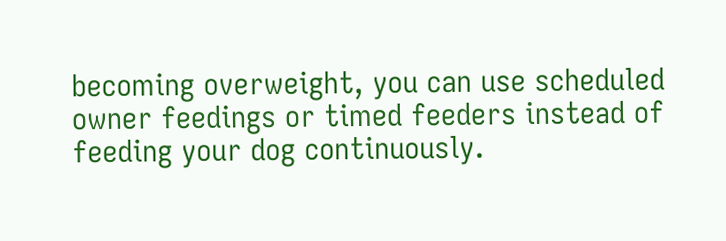becoming overweight, you can use scheduled owner feedings or timed feeders instead of feeding your dog continuously.